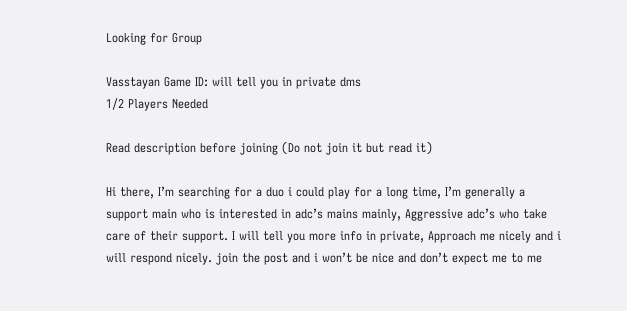Looking for Group

Vasstayan Game ID: will tell you in private dms
1/2 Players Needed

Read description before joining (Do not join it but read it)

Hi there, I’m searching for a duo i could play for a long time, I’m generally a support main who is interested in adc’s mains mainly, Aggressive adc’s who take care of their support. I will tell you more info in private, Approach me nicely and i will respond nicely. join the post and i won’t be nice and don’t expect me to me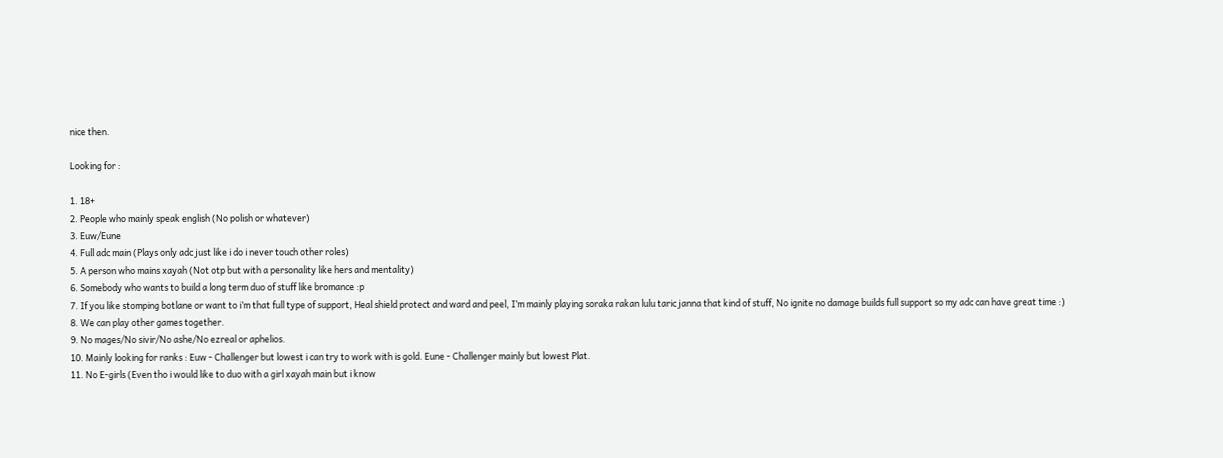nice then.

Looking for :

1. 18+
2. People who mainly speak english (No polish or whatever)
3. Euw/Eune
4. Full adc main (Plays only adc just like i do i never touch other roles)
5. A person who mains xayah (Not otp but with a personality like hers and mentality)
6. Somebody who wants to build a long term duo of stuff like bromance :p
7. If you like stomping botlane or want to i’m that full type of support, Heal shield protect and ward and peel, I’m mainly playing soraka rakan lulu taric janna that kind of stuff, No ignite no damage builds full support so my adc can have great time :)
8. We can play other games together.
9. No mages/No sivir/No ashe/No ezreal or aphelios.
10. Mainly looking for ranks : Euw - Challenger but lowest i can try to work with is gold. Eune - Challenger mainly but lowest Plat.
11. No E-girls (Even tho i would like to duo with a girl xayah main but i know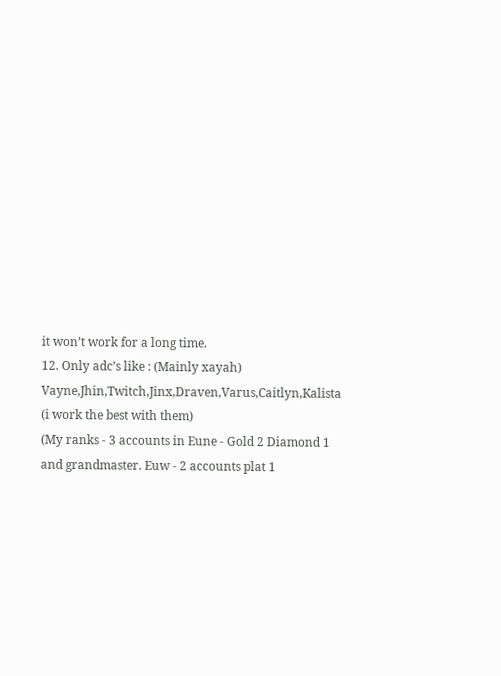it won’t work for a long time.
12. Only adc’s like : (Mainly xayah) Vayne,Jhin,Twitch,Jinx,Draven,Varus,Caitlyn,Kalista (i work the best with them)
(My ranks - 3 accounts in Eune - Gold 2 Diamond 1 and grandmaster. Euw - 2 accounts plat 1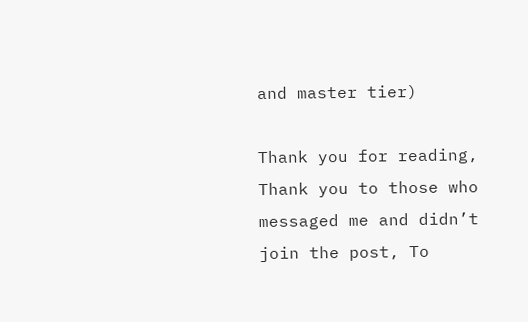and master tier)

Thank you for reading, Thank you to those who messaged me and didn’t join the post, To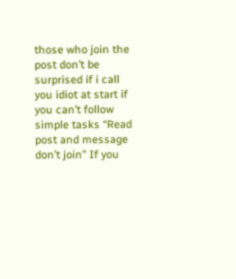those who join the post don’t be surprised if i call you idiot at start if you can’t follow simple tasks “Read post and message don’t join” If you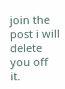join the post i will delete you off it.